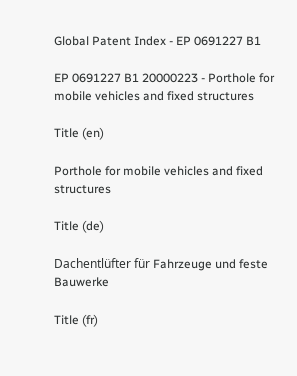Global Patent Index - EP 0691227 B1

EP 0691227 B1 20000223 - Porthole for mobile vehicles and fixed structures

Title (en)

Porthole for mobile vehicles and fixed structures

Title (de)

Dachentlüfter für Fahrzeuge und feste Bauwerke

Title (fr)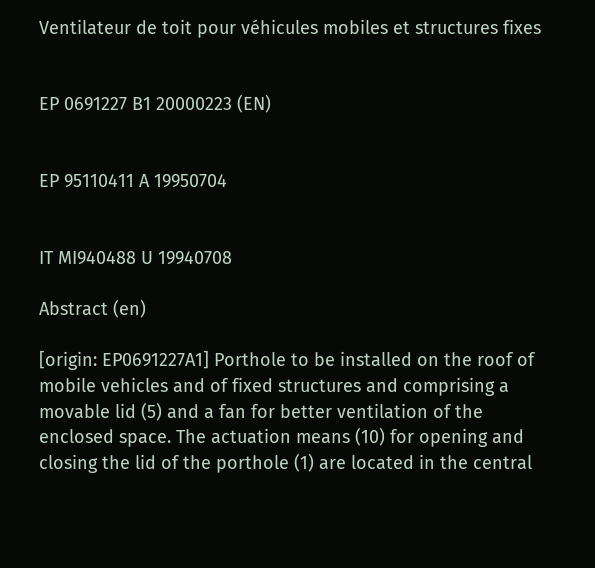Ventilateur de toit pour véhicules mobiles et structures fixes


EP 0691227 B1 20000223 (EN)


EP 95110411 A 19950704


IT MI940488 U 19940708

Abstract (en)

[origin: EP0691227A1] Porthole to be installed on the roof of mobile vehicles and of fixed structures and comprising a movable lid (5) and a fan for better ventilation of the enclosed space. The actuation means (10) for opening and closing the lid of the porthole (1) are located in the central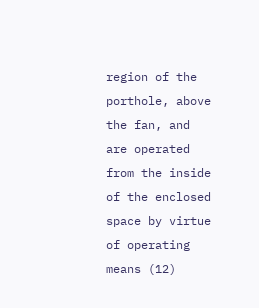region of the porthole, above the fan, and are operated from the inside of the enclosed space by virtue of operating means (12)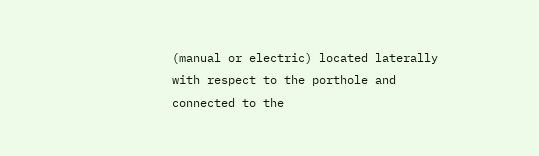(manual or electric) located laterally with respect to the porthole and connected to the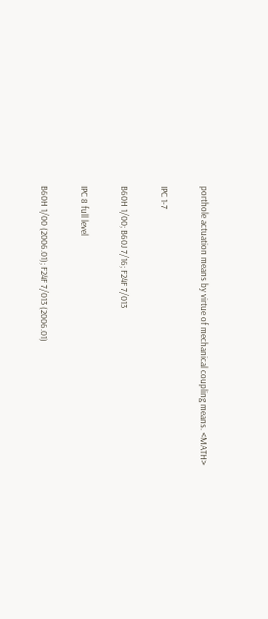porthole actuation means by virtue of mechanical coupling means. <MATH>

IPC 1-7

B60H 1/00; B60J 7/16; F24F 7/013

IPC 8 full level

B60H 1/00 (2006.01); F24F 7/013 (2006.01)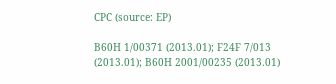CPC (source: EP)

B60H 1/00371 (2013.01); F24F 7/013 (2013.01); B60H 2001/00235 (2013.01)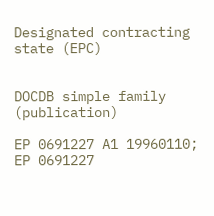Designated contracting state (EPC)


DOCDB simple family (publication)

EP 0691227 A1 19960110; EP 0691227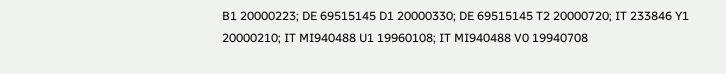B1 20000223; DE 69515145 D1 20000330; DE 69515145 T2 20000720; IT 233846 Y1 20000210; IT MI940488 U1 19960108; IT MI940488 V0 19940708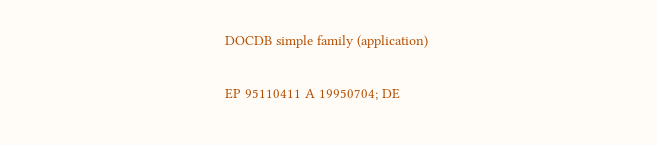DOCDB simple family (application)

EP 95110411 A 19950704; DE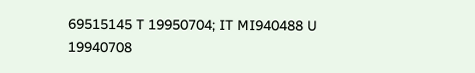69515145 T 19950704; IT MI940488 U 19940708